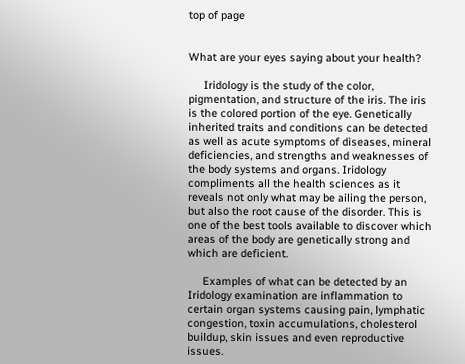top of page


What are your eyes saying about your health?

     Iridology is the study of the color, pigmentation, and structure of the iris. The iris is the colored portion of the eye. Genetically inherited traits and conditions can be detected as well as acute symptoms of diseases, mineral deficiencies, and strengths and weaknesses of the body systems and organs. Iridology compliments all the health sciences as it reveals not only what may be ailing the person, but also the root cause of the disorder. This is one of the best tools available to discover which areas of the body are genetically strong and which are deficient.

     Examples of what can be detected by an Iridology examination are inflammation to certain organ systems causing pain, lymphatic congestion, toxin accumulations, cholesterol buildup, skin issues and even reproductive issues.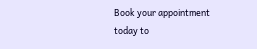Book your appointment today to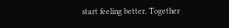start feeling better. Together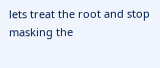lets treat the root and stop masking the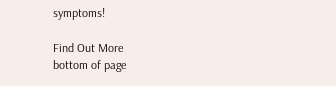symptoms!

Find Out More
bottom of page